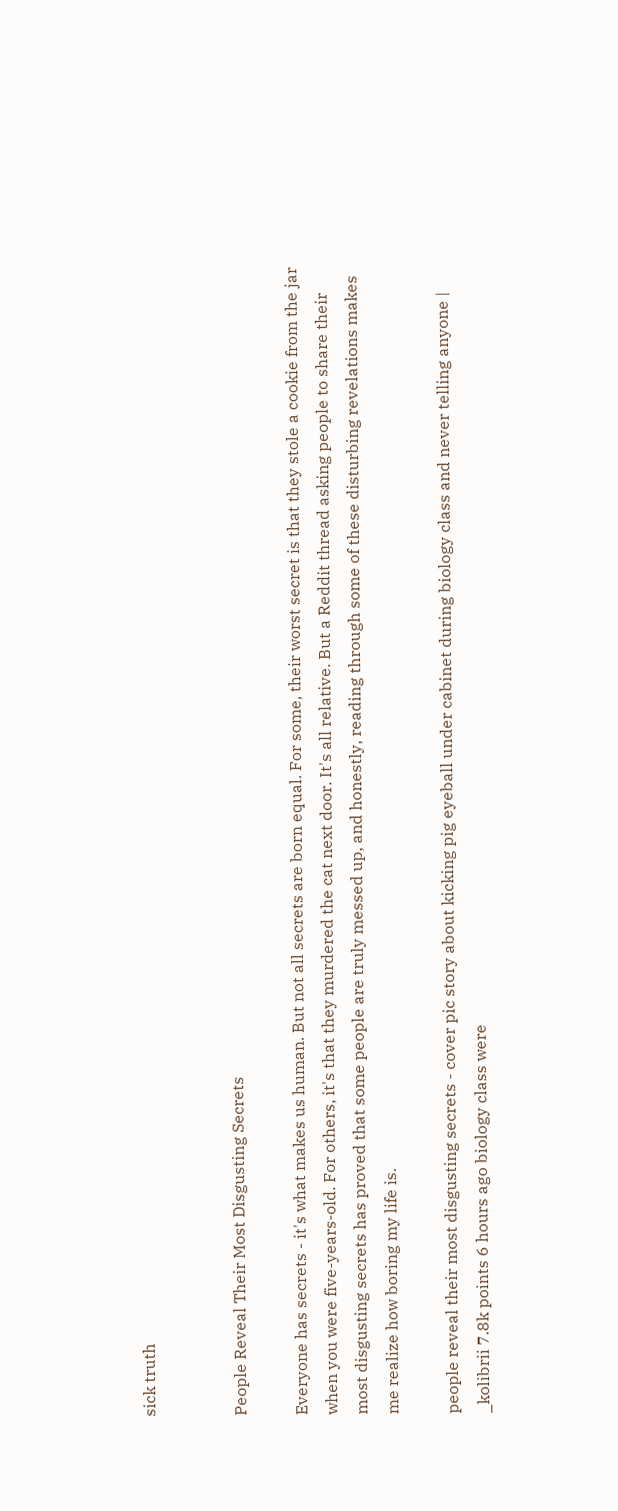sick truth


People Reveal Their Most Disgusting Secrets

Everyone has secrets - it's what makes us human. But not all secrets are born equal. For some, their worst secret is that they stole a cookie from the jar when you were five-years-old. For others, it's that they murdered the cat next door. It's all relative. But a Reddit thread asking people to share their most disgusting secrets has proved that some people are truly messed up, and honestly, reading through some of these disturbing revelations makes me realize how boring my life is.

people reveal their most disgusting secrets - cover pic story about kicking pig eyeball under cabinet during biology class and never telling anyone | _kolibrii 7.8k points 6 hours ago biology class were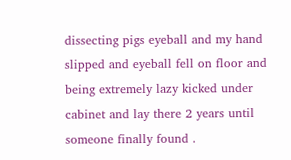dissecting pigs eyeball and my hand slipped and eyeball fell on floor and being extremely lazy kicked under cabinet and lay there 2 years until someone finally found .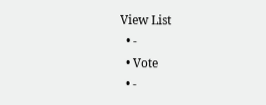View List
  • -
  • Vote
  • -